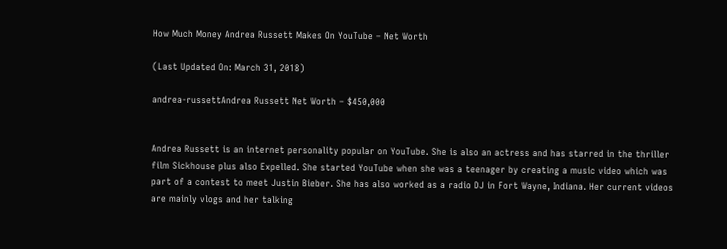How Much Money Andrea Russett Makes On YouTube – Net Worth

(Last Updated On: March 31, 2018)

andrea-russettAndrea Russett Net Worth – $450,000


Andrea Russett is an internet personality popular on YouTube. She is also an actress and has starred in the thriller film Sickhouse plus also Expelled. She started YouTube when she was a teenager by creating a music video which was part of a contest to meet Justin Bieber. She has also worked as a radio DJ in Fort Wayne, Indiana. Her current videos are mainly vlogs and her talking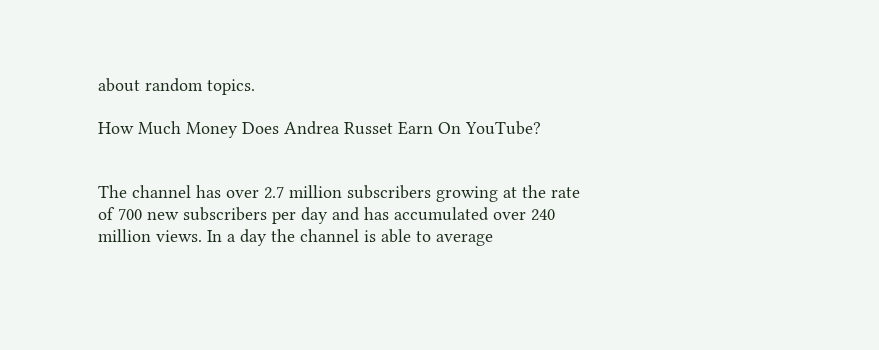about random topics.

How Much Money Does Andrea Russet Earn On YouTube?


The channel has over 2.7 million subscribers growing at the rate of 700 new subscribers per day and has accumulated over 240 million views. In a day the channel is able to average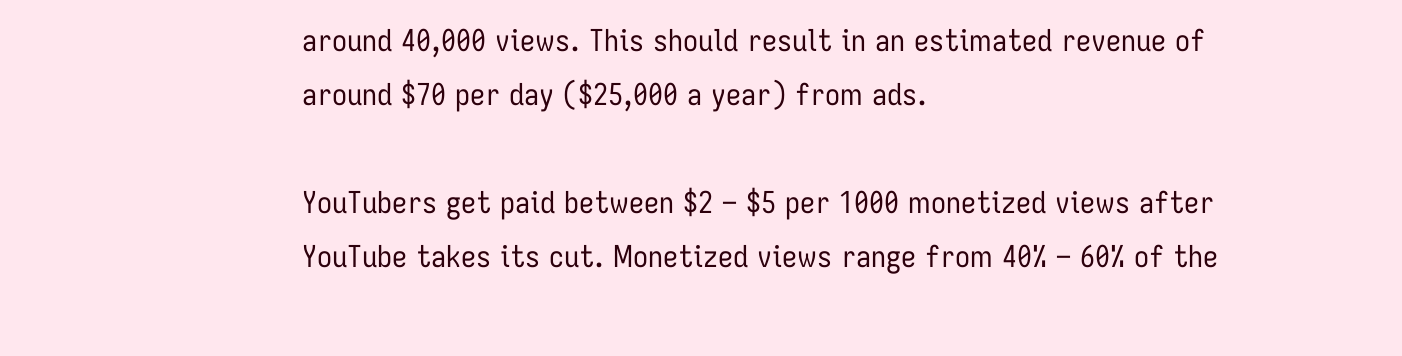around 40,000 views. This should result in an estimated revenue of around $70 per day ($25,000 a year) from ads.

YouTubers get paid between $2 – $5 per 1000 monetized views after YouTube takes its cut. Monetized views range from 40% – 60% of the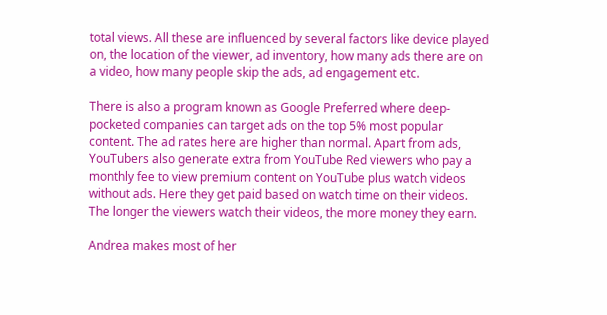total views. All these are influenced by several factors like device played on, the location of the viewer, ad inventory, how many ads there are on a video, how many people skip the ads, ad engagement etc.

There is also a program known as Google Preferred where deep-pocketed companies can target ads on the top 5% most popular content. The ad rates here are higher than normal. Apart from ads, YouTubers also generate extra from YouTube Red viewers who pay a monthly fee to view premium content on YouTube plus watch videos without ads. Here they get paid based on watch time on their videos. The longer the viewers watch their videos, the more money they earn.

Andrea makes most of her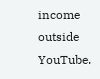income outside YouTube.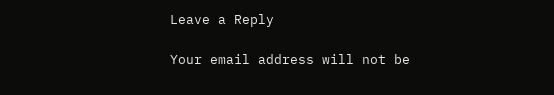Leave a Reply

Your email address will not be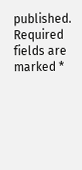published. Required fields are marked *